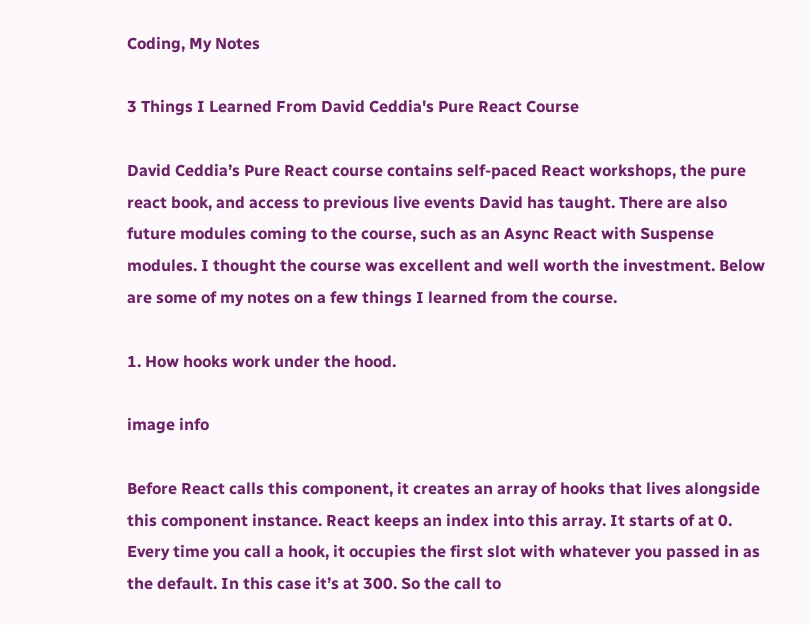Coding, My Notes

3 Things I Learned From David Ceddia's Pure React Course

David Ceddia’s Pure React course contains self-paced React workshops, the pure react book, and access to previous live events David has taught. There are also future modules coming to the course, such as an Async React with Suspense modules. I thought the course was excellent and well worth the investment. Below are some of my notes on a few things I learned from the course.

1. How hooks work under the hood.

image info

Before React calls this component, it creates an array of hooks that lives alongside this component instance. React keeps an index into this array. It starts of at 0. Every time you call a hook, it occupies the first slot with whatever you passed in as the default. In this case it’s at 300. So the call to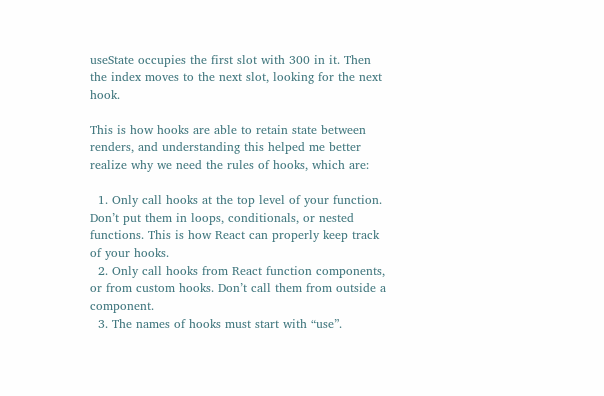useState occupies the first slot with 300 in it. Then the index moves to the next slot, looking for the next hook.

This is how hooks are able to retain state between renders, and understanding this helped me better realize why we need the rules of hooks, which are:

  1. Only call hooks at the top level of your function. Don’t put them in loops, conditionals, or nested functions. This is how React can properly keep track of your hooks.
  2. Only call hooks from React function components, or from custom hooks. Don’t call them from outside a component.
  3. The names of hooks must start with “use”.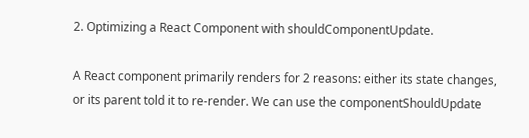2. Optimizing a React Component with shouldComponentUpdate.

A React component primarily renders for 2 reasons: either its state changes, or its parent told it to re-render. We can use the componentShouldUpdate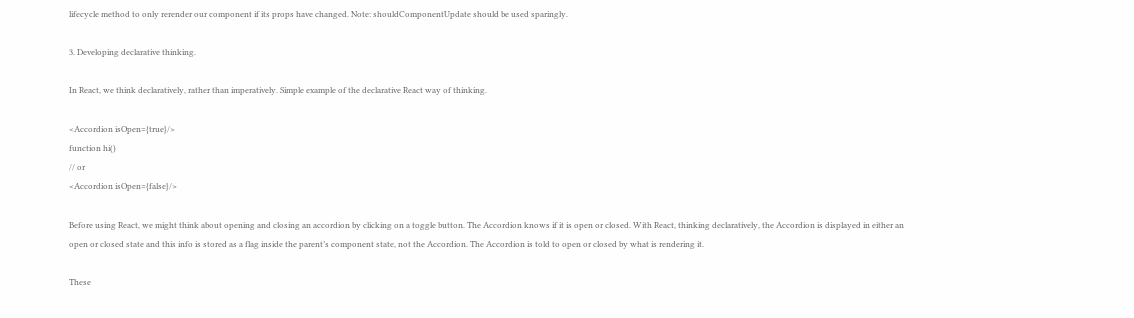lifecycle method to only rerender our component if its props have changed. Note: shouldComponentUpdate should be used sparingly.

3. Developing declarative thinking.

In React, we think declaratively, rather than imperatively. Simple example of the declarative React way of thinking.

<Accordion isOpen={true}/>
function hi()
// or
<Accordion isOpen={false}/>

Before using React, we might think about opening and closing an accordion by clicking on a toggle button. The Accordion knows if it is open or closed. With React, thinking declaratively, the Accordion is displayed in either an open or closed state and this info is stored as a flag inside the parent’s component state, not the Accordion. The Accordion is told to open or closed by what is rendering it.

These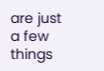are just a few things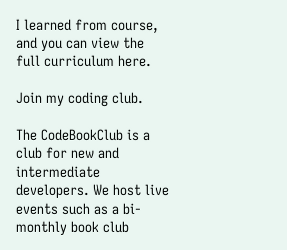I learned from course, and you can view the full curriculum here.

Join my coding club.

The CodeBookClub is a club for new and intermediate developers. We host live events such as a bi-monthly book club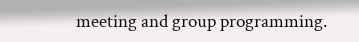meeting and group programming.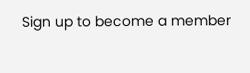Sign up to become a member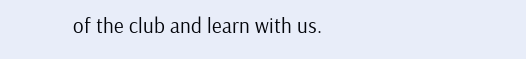of the club and learn with us.